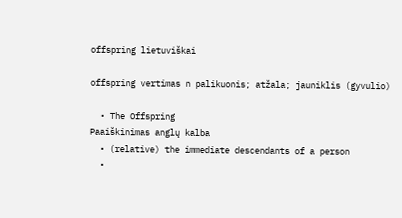offspring lietuviškai

offspring vertimas n palikuonis; atžala; jauniklis (gyvulio)

  • The Offspring
Paaiškinimas anglų kalba
  • (relative) the immediate descendants of a person
  •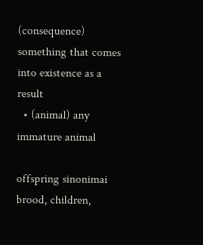(consequence) something that comes into existence as a result
  • (animal) any immature animal

offspring sinonimai brood, children,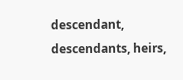descendant, descendants, heirs,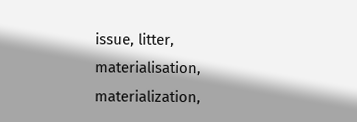issue, litter, materialisation, materialization,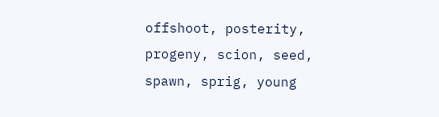offshoot, posterity, progeny, scion, seed, spawn, sprig, young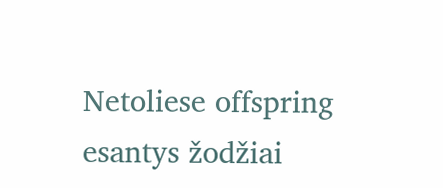Netoliese offspring esantys žodžiai